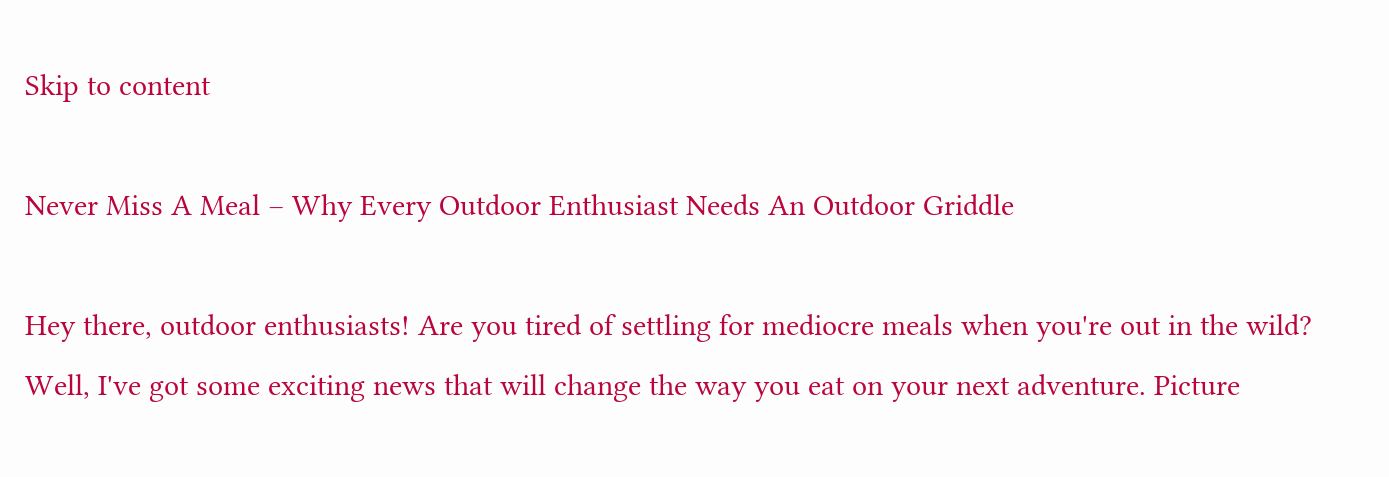Skip to content

Never Miss A Meal – Why Every Outdoor Enthusiast Needs An Outdoor Griddle

Hey there, outdoor enthusiasts! Are you tired of settling for mediocre meals when you're out in the wild? Well, I've got some exciting news that will change the way you eat on your next adventure. Picture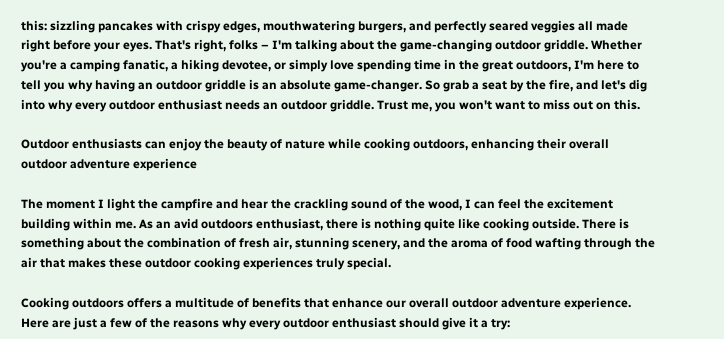this: sizzling pancakes with crispy edges, mouthwatering burgers, and perfectly seared veggies all made right before your eyes. That's right, folks – I'm talking about the game-changing outdoor griddle. Whether you're a camping fanatic, a hiking devotee, or simply love spending time in the great outdoors, I'm here to tell you why having an outdoor griddle is an absolute game-changer. So grab a seat by the fire, and let's dig into why every outdoor enthusiast needs an outdoor griddle. Trust me, you won't want to miss out on this.

Outdoor enthusiasts can enjoy the beauty of nature while cooking outdoors, enhancing their overall outdoor adventure experience

The moment I light the campfire and hear the crackling sound of the wood, I can feel the excitement building within me. As an avid outdoors enthusiast, there is nothing quite like cooking outside. There is something about the combination of fresh air, stunning scenery, and the aroma of food wafting through the air that makes these outdoor cooking experiences truly special.

Cooking outdoors offers a multitude of benefits that enhance our overall outdoor adventure experience. Here are just a few of the reasons why every outdoor enthusiast should give it a try: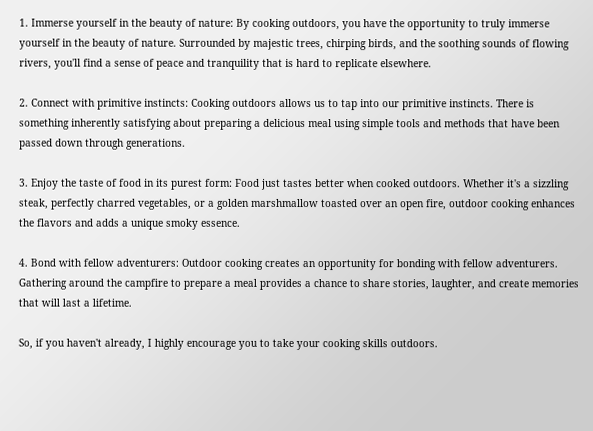1. Immerse yourself in the beauty of nature: By cooking outdoors, you have the opportunity to truly immerse yourself in the beauty of nature. Surrounded by majestic trees, chirping birds, and the soothing sounds of flowing rivers, you'll find a sense of peace and tranquility that is hard to replicate elsewhere.

2. Connect with primitive instincts: Cooking outdoors allows us to tap into our primitive instincts. There is something inherently satisfying about preparing a delicious meal using simple tools and methods that have been passed down through generations.

3. Enjoy the taste of food in its purest form: Food just tastes better when cooked outdoors. Whether it's a sizzling steak, perfectly charred vegetables, or a golden marshmallow toasted over an open fire, outdoor cooking enhances the flavors and adds a unique smoky essence.

4. Bond with fellow adventurers: Outdoor cooking creates an opportunity for bonding with fellow adventurers. Gathering around the campfire to prepare a meal provides a chance to share stories, laughter, and create memories that will last a lifetime.

So, if you haven't already, I highly encourage you to take your cooking skills outdoors.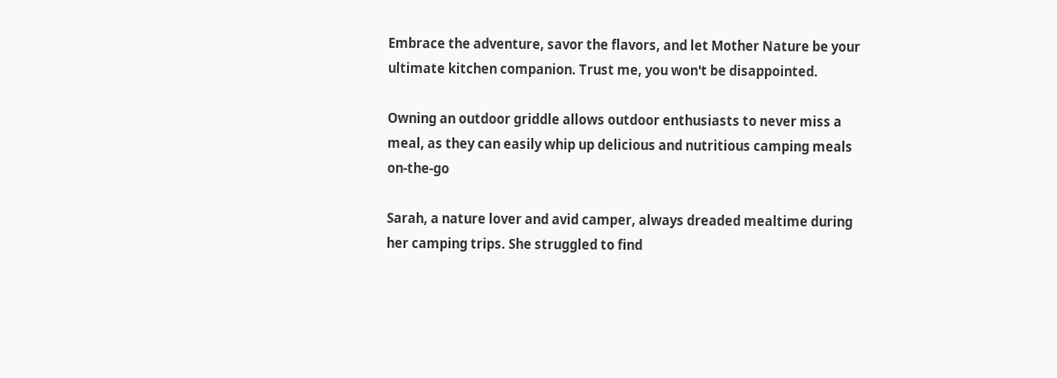Embrace the adventure, savor the flavors, and let Mother Nature be your ultimate kitchen companion. Trust me, you won't be disappointed.

Owning an outdoor griddle allows outdoor enthusiasts to never miss a meal, as they can easily whip up delicious and nutritious camping meals on-the-go

Sarah, a nature lover and avid camper, always dreaded mealtime during her camping trips. She struggled to find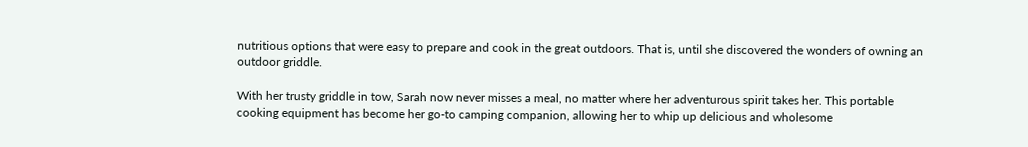nutritious options that were easy to prepare and cook in the great outdoors. That is, until she discovered the wonders of owning an outdoor griddle.

With her trusty griddle in tow, Sarah now never misses a meal, no matter where her adventurous spirit takes her. This portable cooking equipment has become her go-to camping companion, allowing her to whip up delicious and wholesome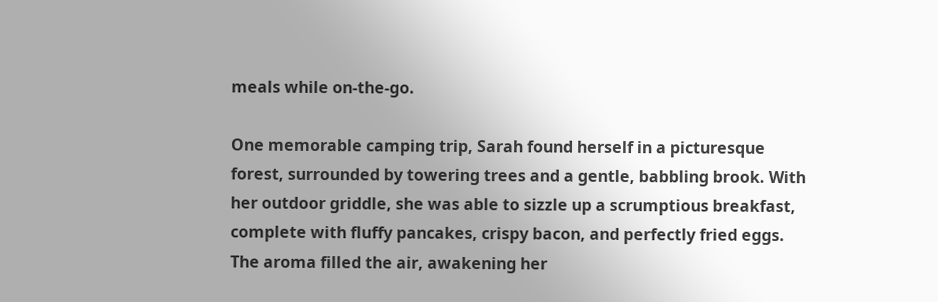meals while on-the-go.

One memorable camping trip, Sarah found herself in a picturesque forest, surrounded by towering trees and a gentle, babbling brook. With her outdoor griddle, she was able to sizzle up a scrumptious breakfast, complete with fluffy pancakes, crispy bacon, and perfectly fried eggs. The aroma filled the air, awakening her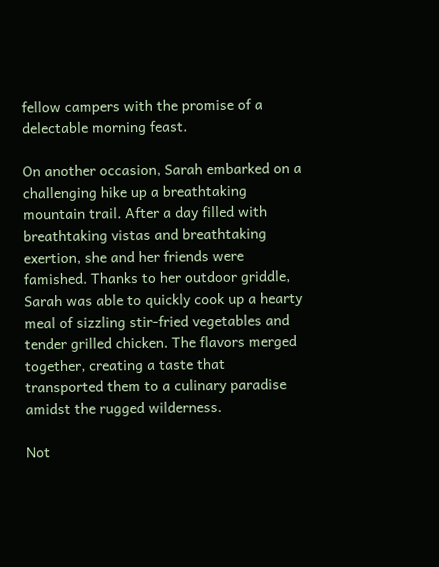fellow campers with the promise of a delectable morning feast.

On another occasion, Sarah embarked on a challenging hike up a breathtaking mountain trail. After a day filled with breathtaking vistas and breathtaking exertion, she and her friends were famished. Thanks to her outdoor griddle, Sarah was able to quickly cook up a hearty meal of sizzling stir-fried vegetables and tender grilled chicken. The flavors merged together, creating a taste that transported them to a culinary paradise amidst the rugged wilderness.

Not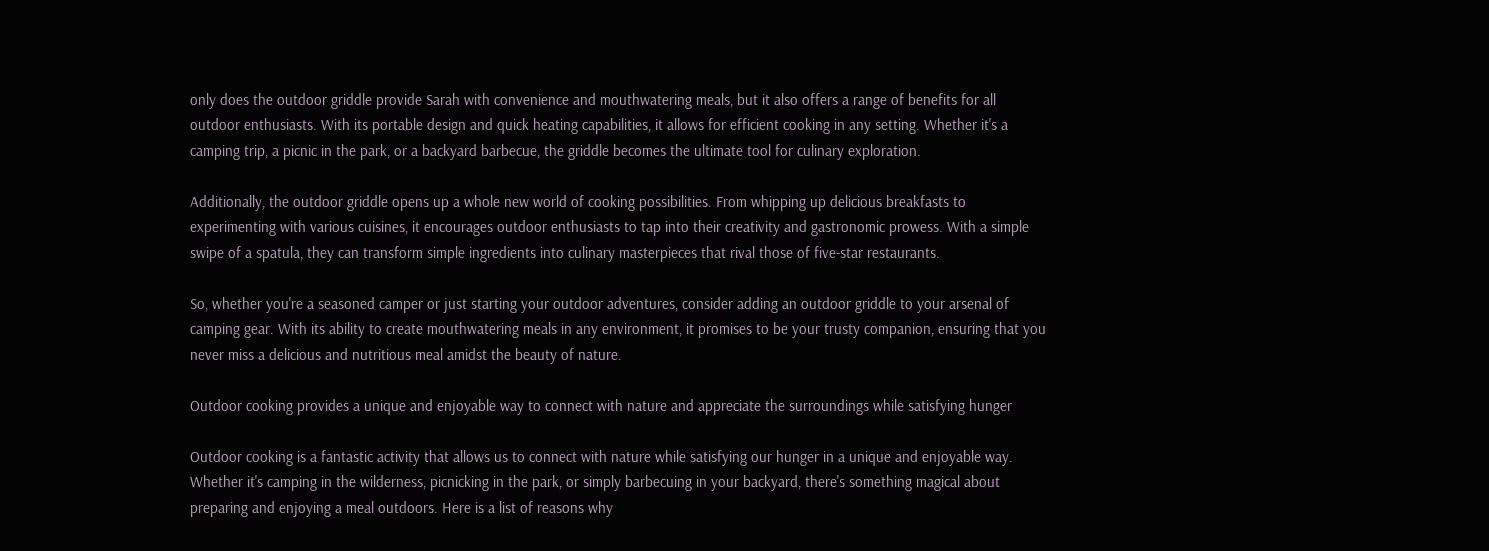only does the outdoor griddle provide Sarah with convenience and mouthwatering meals, but it also offers a range of benefits for all outdoor enthusiasts. With its portable design and quick heating capabilities, it allows for efficient cooking in any setting. Whether it's a camping trip, a picnic in the park, or a backyard barbecue, the griddle becomes the ultimate tool for culinary exploration.

Additionally, the outdoor griddle opens up a whole new world of cooking possibilities. From whipping up delicious breakfasts to experimenting with various cuisines, it encourages outdoor enthusiasts to tap into their creativity and gastronomic prowess. With a simple swipe of a spatula, they can transform simple ingredients into culinary masterpieces that rival those of five-star restaurants.

So, whether you're a seasoned camper or just starting your outdoor adventures, consider adding an outdoor griddle to your arsenal of camping gear. With its ability to create mouthwatering meals in any environment, it promises to be your trusty companion, ensuring that you never miss a delicious and nutritious meal amidst the beauty of nature.

Outdoor cooking provides a unique and enjoyable way to connect with nature and appreciate the surroundings while satisfying hunger

Outdoor cooking is a fantastic activity that allows us to connect with nature while satisfying our hunger in a unique and enjoyable way. Whether it's camping in the wilderness, picnicking in the park, or simply barbecuing in your backyard, there's something magical about preparing and enjoying a meal outdoors. Here is a list of reasons why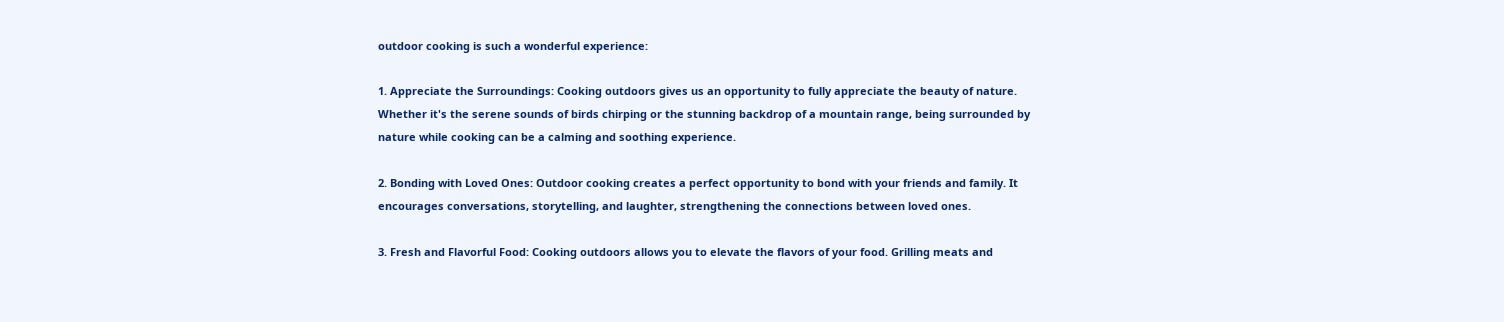outdoor cooking is such a wonderful experience:

1. Appreciate the Surroundings: Cooking outdoors gives us an opportunity to fully appreciate the beauty of nature. Whether it's the serene sounds of birds chirping or the stunning backdrop of a mountain range, being surrounded by nature while cooking can be a calming and soothing experience.

2. Bonding with Loved Ones: Outdoor cooking creates a perfect opportunity to bond with your friends and family. It encourages conversations, storytelling, and laughter, strengthening the connections between loved ones.

3. Fresh and Flavorful Food: Cooking outdoors allows you to elevate the flavors of your food. Grilling meats and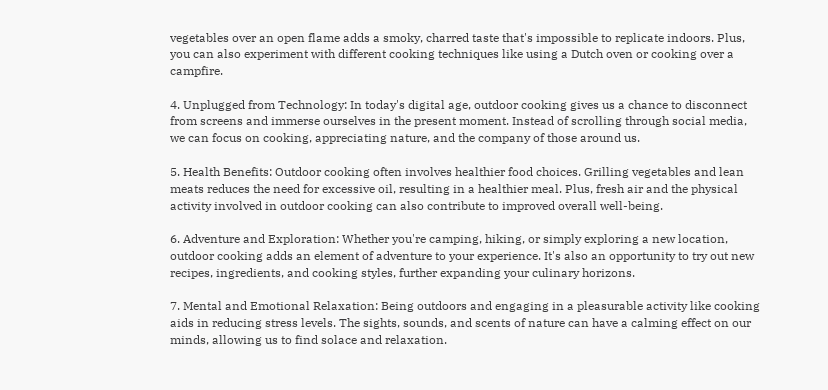vegetables over an open flame adds a smoky, charred taste that's impossible to replicate indoors. Plus, you can also experiment with different cooking techniques like using a Dutch oven or cooking over a campfire.

4. Unplugged from Technology: In today's digital age, outdoor cooking gives us a chance to disconnect from screens and immerse ourselves in the present moment. Instead of scrolling through social media, we can focus on cooking, appreciating nature, and the company of those around us.

5. Health Benefits: Outdoor cooking often involves healthier food choices. Grilling vegetables and lean meats reduces the need for excessive oil, resulting in a healthier meal. Plus, fresh air and the physical activity involved in outdoor cooking can also contribute to improved overall well-being.

6. Adventure and Exploration: Whether you're camping, hiking, or simply exploring a new location, outdoor cooking adds an element of adventure to your experience. It's also an opportunity to try out new recipes, ingredients, and cooking styles, further expanding your culinary horizons.

7. Mental and Emotional Relaxation: Being outdoors and engaging in a pleasurable activity like cooking aids in reducing stress levels. The sights, sounds, and scents of nature can have a calming effect on our minds, allowing us to find solace and relaxation.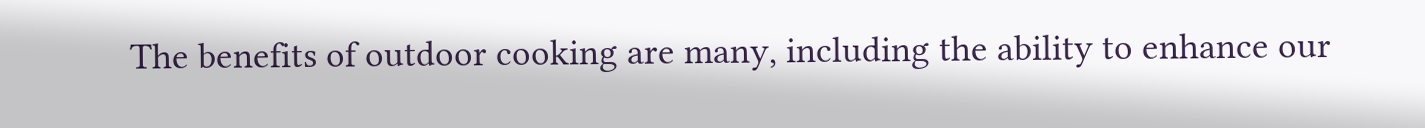The benefits of outdoor cooking are many, including the ability to enhance our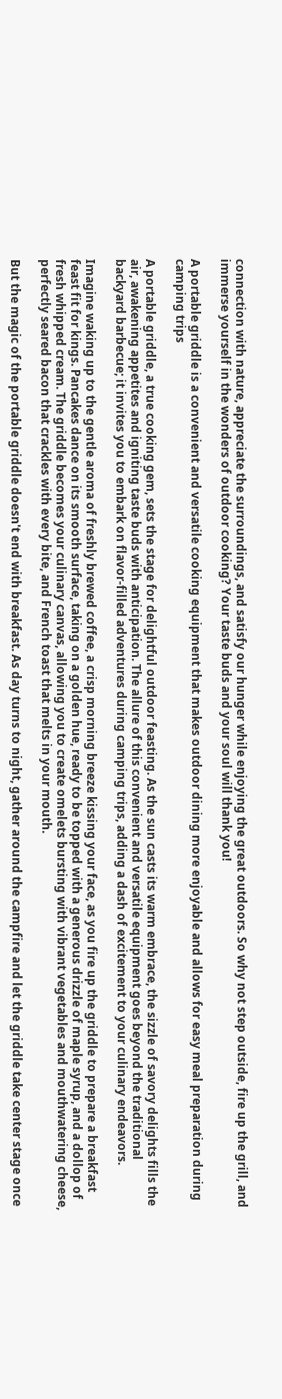connection with nature, appreciate the surroundings, and satisfy our hunger while enjoying the great outdoors. So why not step outside, fire up the grill, and immerse yourself in the wonders of outdoor cooking? Your taste buds and your soul will thank you!

A portable griddle is a convenient and versatile cooking equipment that makes outdoor dining more enjoyable and allows for easy meal preparation during camping trips

A portable griddle, a true cooking gem, sets the stage for delightful outdoor feasting. As the sun casts its warm embrace, the sizzle of savory delights fills the air, awakening appetites and igniting taste buds with anticipation. The allure of this convenient and versatile equipment goes beyond the traditional backyard barbecue; it invites you to embark on flavor-filled adventures during camping trips, adding a dash of excitement to your culinary endeavors.

Imagine waking up to the gentle aroma of freshly brewed coffee, a crisp morning breeze kissing your face, as you fire up the griddle to prepare a breakfast feast fit for kings. Pancakes dance on its smooth surface, taking on a golden hue, ready to be topped with a generous drizzle of maple syrup, and a dollop of fresh whipped cream. The griddle becomes your culinary canvas, allowing you to create omelets bursting with vibrant vegetables and mouthwatering cheese, perfectly seared bacon that crackles with every bite, and French toast that melts in your mouth.

But the magic of the portable griddle doesn't end with breakfast. As day turns to night, gather around the campfire and let the griddle take center stage once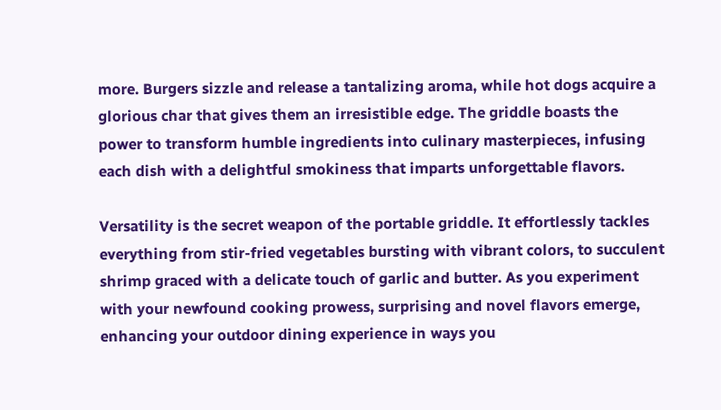more. Burgers sizzle and release a tantalizing aroma, while hot dogs acquire a glorious char that gives them an irresistible edge. The griddle boasts the power to transform humble ingredients into culinary masterpieces, infusing each dish with a delightful smokiness that imparts unforgettable flavors.

Versatility is the secret weapon of the portable griddle. It effortlessly tackles everything from stir-fried vegetables bursting with vibrant colors, to succulent shrimp graced with a delicate touch of garlic and butter. As you experiment with your newfound cooking prowess, surprising and novel flavors emerge, enhancing your outdoor dining experience in ways you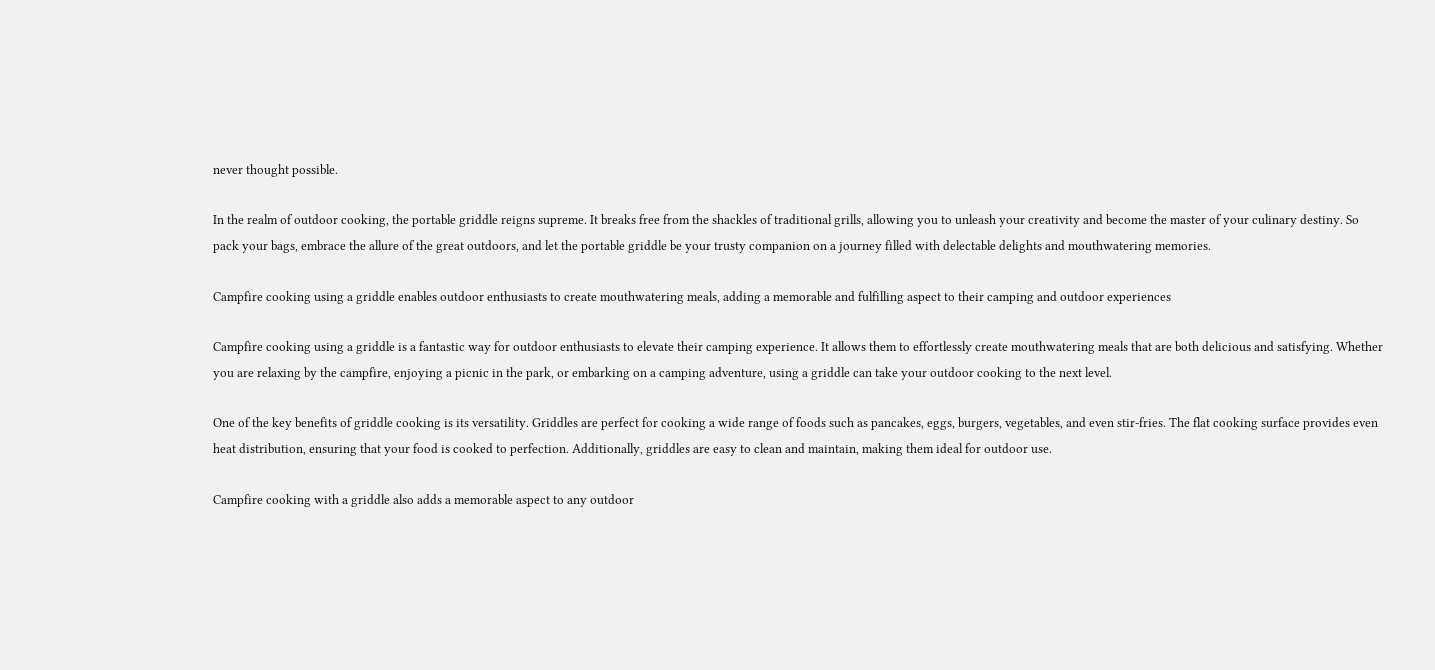never thought possible.

In the realm of outdoor cooking, the portable griddle reigns supreme. It breaks free from the shackles of traditional grills, allowing you to unleash your creativity and become the master of your culinary destiny. So pack your bags, embrace the allure of the great outdoors, and let the portable griddle be your trusty companion on a journey filled with delectable delights and mouthwatering memories.

Campfire cooking using a griddle enables outdoor enthusiasts to create mouthwatering meals, adding a memorable and fulfilling aspect to their camping and outdoor experiences

Campfire cooking using a griddle is a fantastic way for outdoor enthusiasts to elevate their camping experience. It allows them to effortlessly create mouthwatering meals that are both delicious and satisfying. Whether you are relaxing by the campfire, enjoying a picnic in the park, or embarking on a camping adventure, using a griddle can take your outdoor cooking to the next level.

One of the key benefits of griddle cooking is its versatility. Griddles are perfect for cooking a wide range of foods such as pancakes, eggs, burgers, vegetables, and even stir-fries. The flat cooking surface provides even heat distribution, ensuring that your food is cooked to perfection. Additionally, griddles are easy to clean and maintain, making them ideal for outdoor use.

Campfire cooking with a griddle also adds a memorable aspect to any outdoor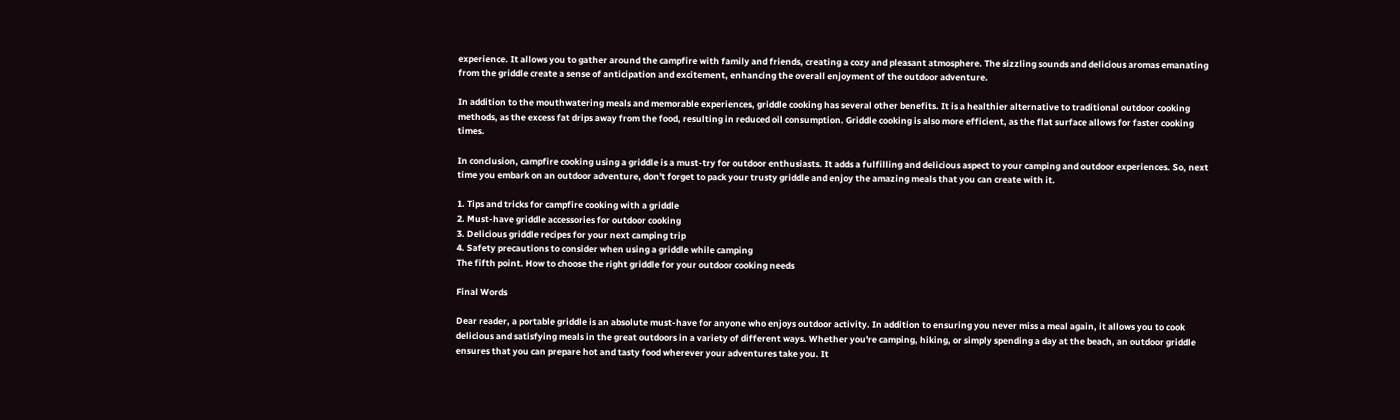experience. It allows you to gather around the campfire with family and friends, creating a cozy and pleasant atmosphere. The sizzling sounds and delicious aromas emanating from the griddle create a sense of anticipation and excitement, enhancing the overall enjoyment of the outdoor adventure.

In addition to the mouthwatering meals and memorable experiences, griddle cooking has several other benefits. It is a healthier alternative to traditional outdoor cooking methods, as the excess fat drips away from the food, resulting in reduced oil consumption. Griddle cooking is also more efficient, as the flat surface allows for faster cooking times.

In conclusion, campfire cooking using a griddle is a must-try for outdoor enthusiasts. It adds a fulfilling and delicious aspect to your camping and outdoor experiences. So, next time you embark on an outdoor adventure, don't forget to pack your trusty griddle and enjoy the amazing meals that you can create with it.

1. Tips and tricks for campfire cooking with a griddle
2. Must-have griddle accessories for outdoor cooking
3. Delicious griddle recipes for your next camping trip
4. Safety precautions to consider when using a griddle while camping
The fifth point. How to choose the right griddle for your outdoor cooking needs

Final Words

Dear reader, a portable griddle is an absolute must-have for anyone who enjoys outdoor activity. In addition to ensuring you never miss a meal again, it allows you to cook delicious and satisfying meals in the great outdoors in a variety of different ways. Whether you're camping, hiking, or simply spending a day at the beach, an outdoor griddle ensures that you can prepare hot and tasty food wherever your adventures take you. It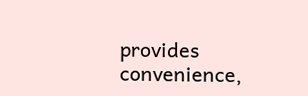provides convenience,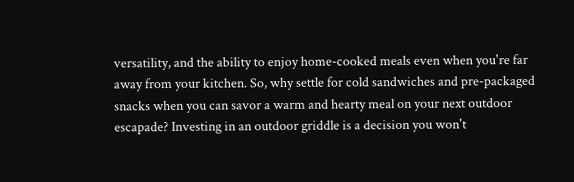versatility, and the ability to enjoy home-cooked meals even when you're far away from your kitchen. So, why settle for cold sandwiches and pre-packaged snacks when you can savor a warm and hearty meal on your next outdoor escapade? Investing in an outdoor griddle is a decision you won't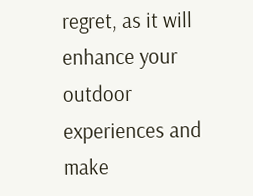regret, as it will enhance your outdoor experiences and make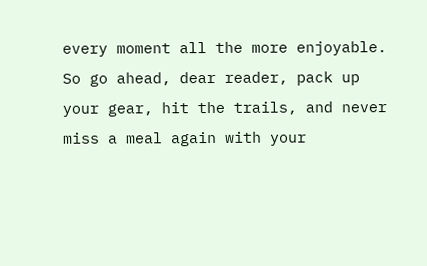every moment all the more enjoyable. So go ahead, dear reader, pack up your gear, hit the trails, and never miss a meal again with your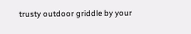trusty outdoor griddle by your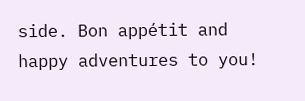side. Bon appétit and happy adventures to you!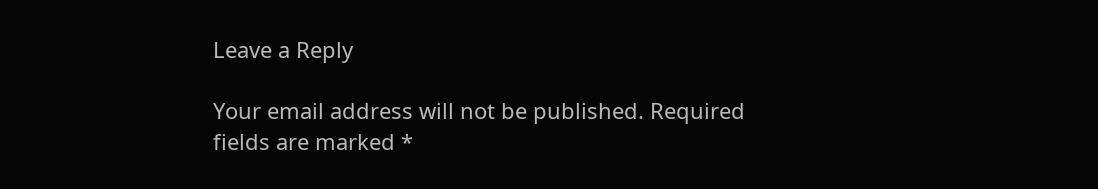Leave a Reply

Your email address will not be published. Required fields are marked *